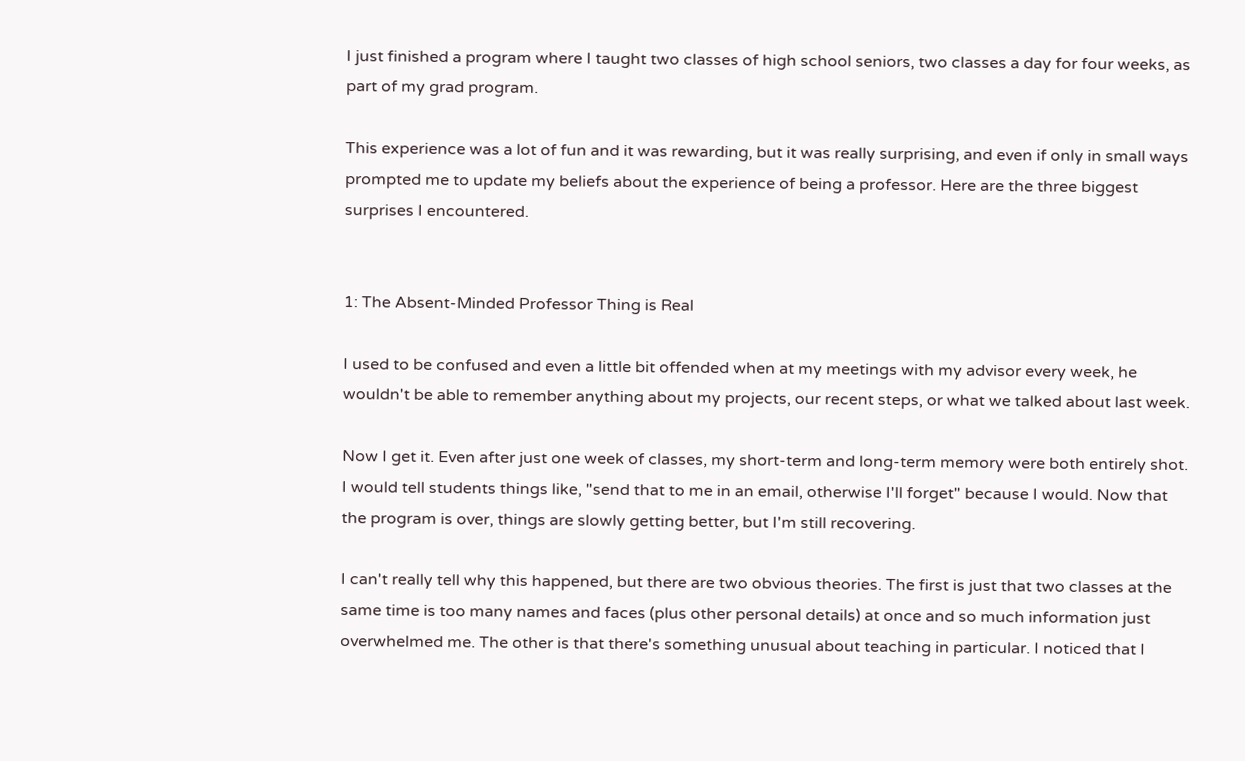I just finished a program where I taught two classes of high school seniors, two classes a day for four weeks, as part of my grad program.

This experience was a lot of fun and it was rewarding, but it was really surprising, and even if only in small ways prompted me to update my beliefs about the experience of being a professor. Here are the three biggest surprises I encountered.


1: The Absent-Minded Professor Thing is Real

I used to be confused and even a little bit offended when at my meetings with my advisor every week, he wouldn't be able to remember anything about my projects, our recent steps, or what we talked about last week.

Now I get it. Even after just one week of classes, my short-term and long-term memory were both entirely shot. I would tell students things like, "send that to me in an email, otherwise I'll forget" because I would. Now that the program is over, things are slowly getting better, but I'm still recovering.

I can't really tell why this happened, but there are two obvious theories. The first is just that two classes at the same time is too many names and faces (plus other personal details) at once and so much information just overwhelmed me. The other is that there's something unusual about teaching in particular. I noticed that I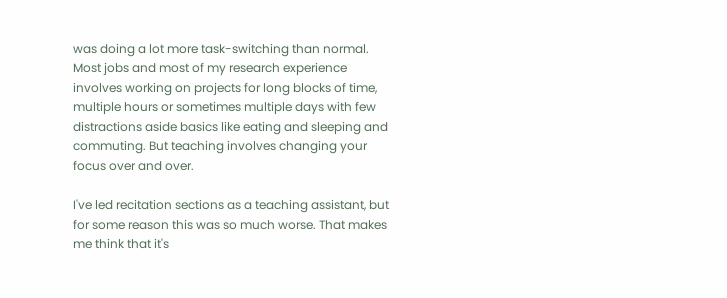was doing a lot more task-switching than normal. Most jobs and most of my research experience involves working on projects for long blocks of time, multiple hours or sometimes multiple days with few distractions aside basics like eating and sleeping and commuting. But teaching involves changing your focus over and over.

I've led recitation sections as a teaching assistant, but for some reason this was so much worse. That makes me think that it's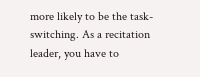more likely to be the task-switching. As a recitation leader, you have to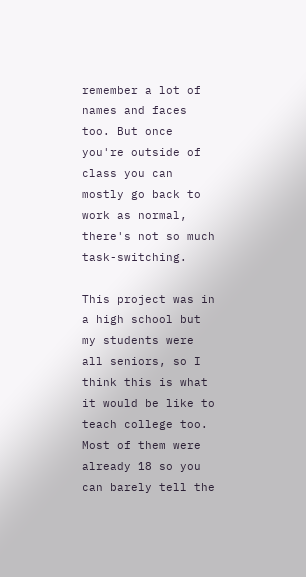remember a lot of names and faces too. But once you're outside of class you can mostly go back to work as normal, there's not so much task-switching.

This project was in a high school but my students were all seniors, so I think this is what it would be like to teach college too. Most of them were already 18 so you can barely tell the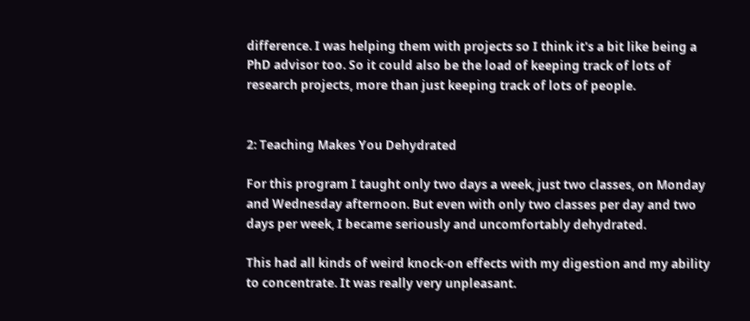difference. I was helping them with projects so I think it's a bit like being a PhD advisor too. So it could also be the load of keeping track of lots of research projects, more than just keeping track of lots of people.


2: Teaching Makes You Dehydrated

For this program I taught only two days a week, just two classes, on Monday and Wednesday afternoon. But even with only two classes per day and two days per week, I became seriously and uncomfortably dehydrated.

This had all kinds of weird knock-on effects with my digestion and my ability to concentrate. It was really very unpleasant.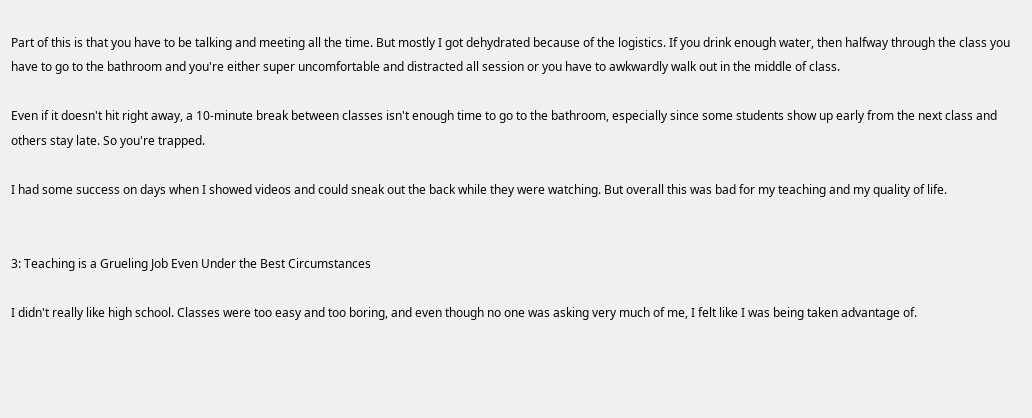Part of this is that you have to be talking and meeting all the time. But mostly I got dehydrated because of the logistics. If you drink enough water, then halfway through the class you have to go to the bathroom and you're either super uncomfortable and distracted all session or you have to awkwardly walk out in the middle of class.

Even if it doesn't hit right away, a 10-minute break between classes isn't enough time to go to the bathroom, especially since some students show up early from the next class and others stay late. So you're trapped.

I had some success on days when I showed videos and could sneak out the back while they were watching. But overall this was bad for my teaching and my quality of life.


3: Teaching is a Grueling Job Even Under the Best Circumstances

I didn't really like high school. Classes were too easy and too boring, and even though no one was asking very much of me, I felt like I was being taken advantage of.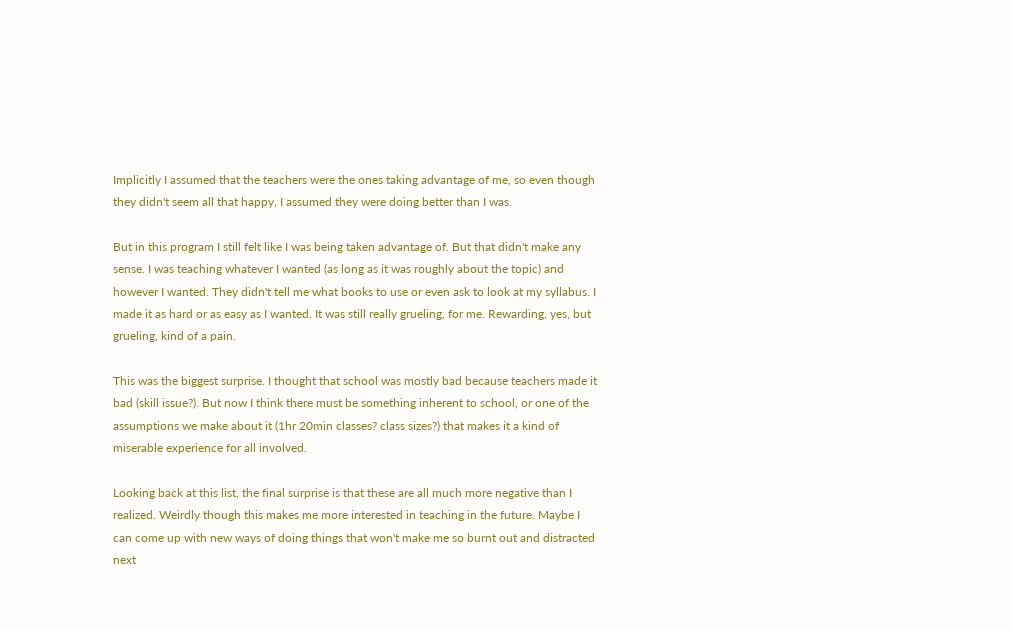Implicitly I assumed that the teachers were the ones taking advantage of me, so even though they didn't seem all that happy, I assumed they were doing better than I was.

But in this program I still felt like I was being taken advantage of. But that didn't make any sense. I was teaching whatever I wanted (as long as it was roughly about the topic) and however I wanted. They didn't tell me what books to use or even ask to look at my syllabus. I made it as hard or as easy as I wanted. It was still really grueling, for me. Rewarding, yes, but grueling, kind of a pain.

This was the biggest surprise. I thought that school was mostly bad because teachers made it bad (skill issue?). But now I think there must be something inherent to school, or one of the assumptions we make about it (1hr 20min classes? class sizes?) that makes it a kind of miserable experience for all involved.

Looking back at this list, the final surprise is that these are all much more negative than I realized. Weirdly though this makes me more interested in teaching in the future. Maybe I can come up with new ways of doing things that won't make me so burnt out and distracted next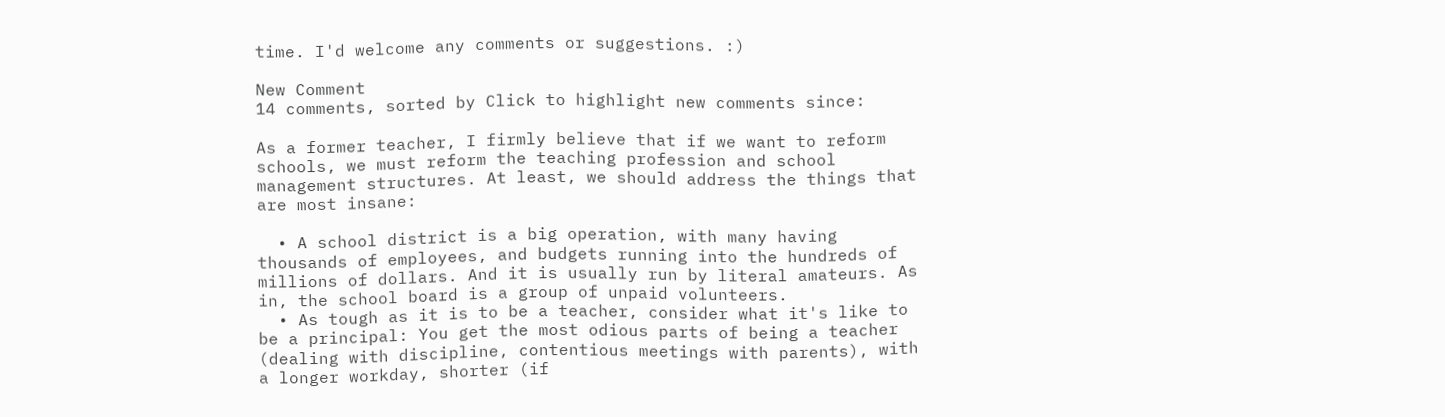time. I'd welcome any comments or suggestions. :)

New Comment
14 comments, sorted by Click to highlight new comments since:

As a former teacher, I firmly believe that if we want to reform schools, we must reform the teaching profession and school management structures. At least, we should address the things that are most insane:

  • A school district is a big operation, with many having thousands of employees, and budgets running into the hundreds of millions of dollars. And it is usually run by literal amateurs. As in, the school board is a group of unpaid volunteers.
  • As tough as it is to be a teacher, consider what it's like to be a principal: You get the most odious parts of being a teacher (dealing with discipline, contentious meetings with parents), with a longer workday, shorter (if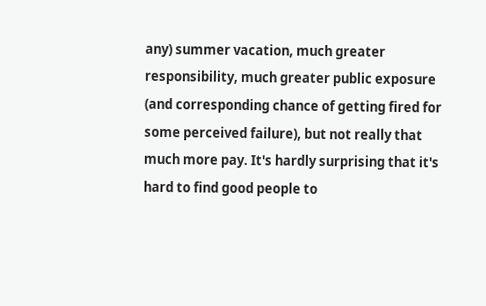any) summer vacation, much greater responsibility, much greater public exposure (and corresponding chance of getting fired for some perceived failure), but not really that much more pay. It's hardly surprising that it's hard to find good people to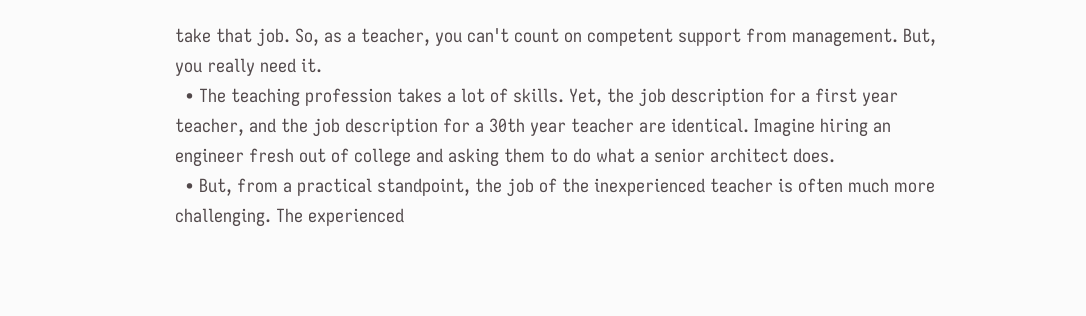take that job. So, as a teacher, you can't count on competent support from management. But, you really need it.
  • The teaching profession takes a lot of skills. Yet, the job description for a first year teacher, and the job description for a 30th year teacher are identical. Imagine hiring an engineer fresh out of college and asking them to do what a senior architect does.
  • But, from a practical standpoint, the job of the inexperienced teacher is often much more challenging. The experienced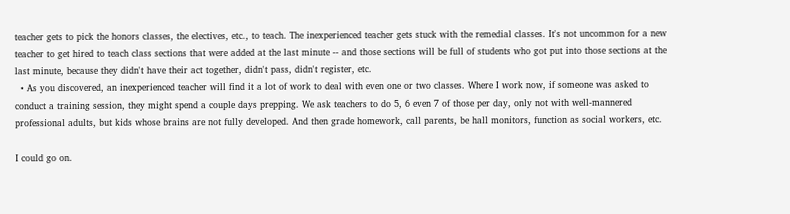teacher gets to pick the honors classes, the electives, etc., to teach. The inexperienced teacher gets stuck with the remedial classes. It's not uncommon for a new teacher to get hired to teach class sections that were added at the last minute -- and those sections will be full of students who got put into those sections at the last minute, because they didn't have their act together, didn't pass, didn't register, etc.
  • As you discovered, an inexperienced teacher will find it a lot of work to deal with even one or two classes. Where I work now, if someone was asked to conduct a training session, they might spend a couple days prepping. We ask teachers to do 5, 6 even 7 of those per day, only not with well-mannered professional adults, but kids whose brains are not fully developed. And then grade homework, call parents, be hall monitors, function as social workers, etc.

I could go on.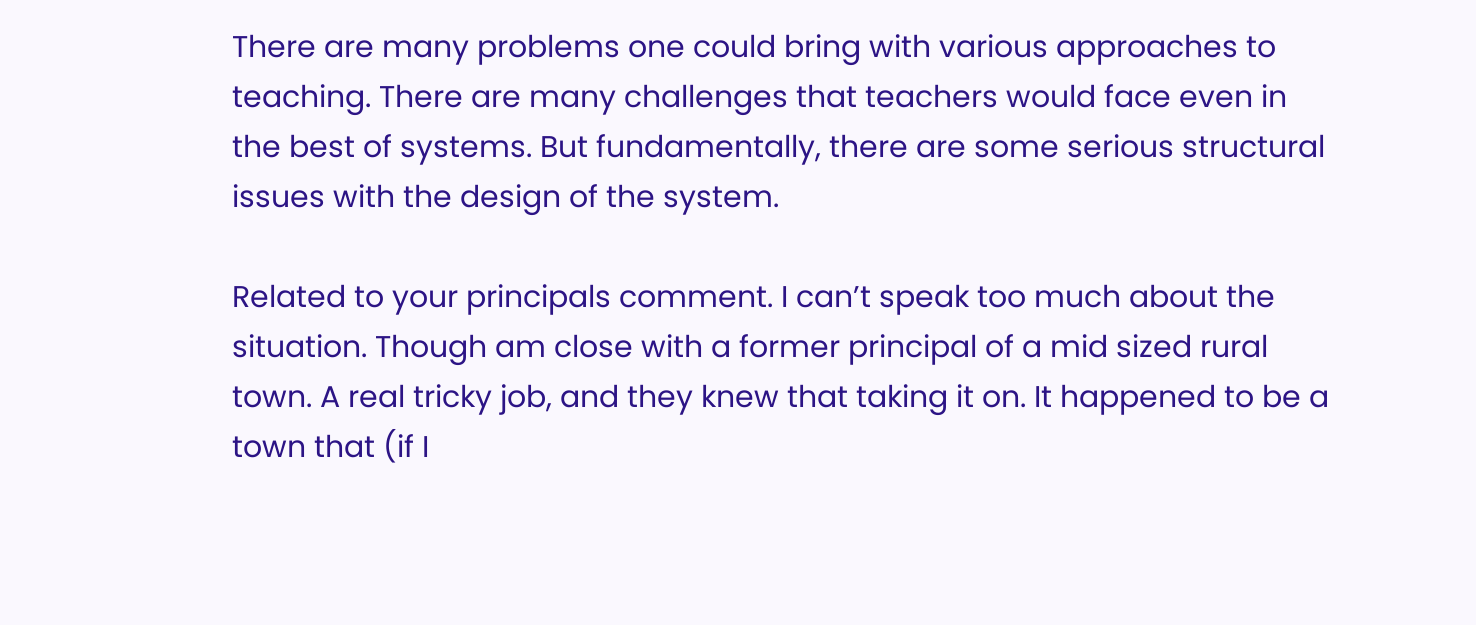There are many problems one could bring with various approaches to teaching. There are many challenges that teachers would face even in the best of systems. But fundamentally, there are some serious structural issues with the design of the system.

Related to your principals comment. I can’t speak too much about the situation. Though am close with a former principal of a mid sized rural town. A real tricky job, and they knew that taking it on. It happened to be a town that (if I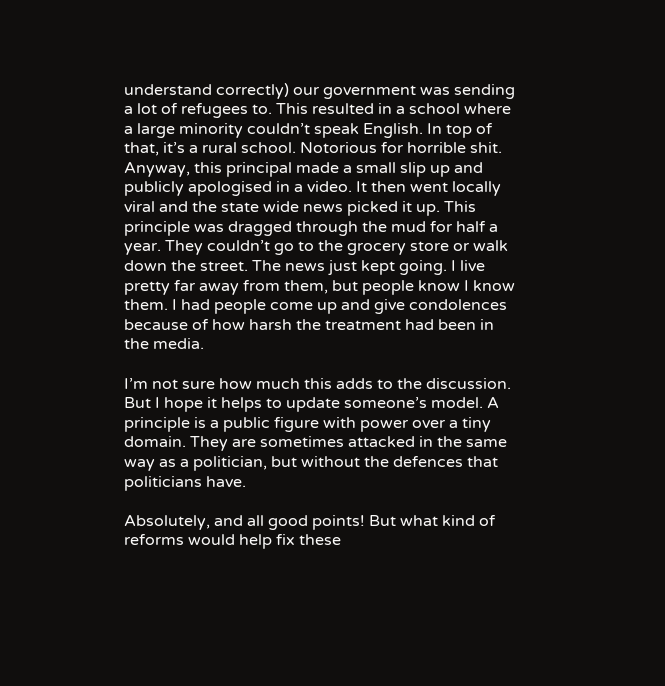understand correctly) our government was sending a lot of refugees to. This resulted in a school where a large minority couldn’t speak English. In top of that, it’s a rural school. Notorious for horrible shit. Anyway, this principal made a small slip up and publicly apologised in a video. It then went locally viral and the state wide news picked it up. This principle was dragged through the mud for half a year. They couldn’t go to the grocery store or walk down the street. The news just kept going. I live pretty far away from them, but people know I know them. I had people come up and give condolences because of how harsh the treatment had been in the media.

I’m not sure how much this adds to the discussion. But I hope it helps to update someone’s model. A principle is a public figure with power over a tiny domain. They are sometimes attacked in the same way as a politician, but without the defences that politicians have.

Absolutely, and all good points! But what kind of reforms would help fix these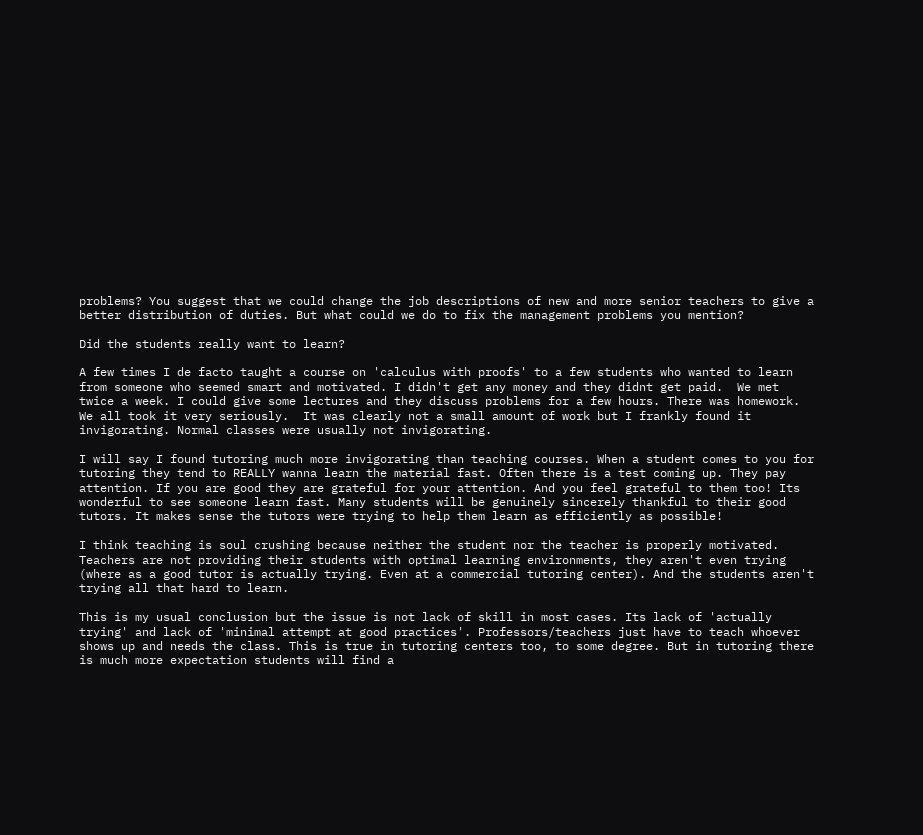problems? You suggest that we could change the job descriptions of new and more senior teachers to give a better distribution of duties. But what could we do to fix the management problems you mention?

Did the students really want to learn?

A few times I de facto taught a course on 'calculus with proofs' to a few students who wanted to learn from someone who seemed smart and motivated. I didn't get any money and they didnt get paid.  We met twice a week. I could give some lectures and they discuss problems for a few hours. There was homework. We all took it very seriously.  It was clearly not a small amount of work but I frankly found it invigorating. Normal classes were usually not invigorating.

I will say I found tutoring much more invigorating than teaching courses. When a student comes to you for tutoring they tend to REALLY wanna learn the material fast. Often there is a test coming up. They pay attention. If you are good they are grateful for your attention. And you feel grateful to them too! Its wonderful to see someone learn fast. Many students will be genuinely sincerely thankful to their good tutors. It makes sense the tutors were trying to help them learn as efficiently as possible!

I think teaching is soul crushing because neither the student nor the teacher is properly motivated. Teachers are not providing their students with optimal learning environments, they aren't even trying (where as a good tutor is actually trying. Even at a commercial tutoring center). And the students aren't trying all that hard to learn.

This is my usual conclusion but the issue is not lack of skill in most cases. Its lack of 'actually trying' and lack of 'minimal attempt at good practices'. Professors/teachers just have to teach whoever shows up and needs the class. This is true in tutoring centers too, to some degree. But in tutoring there is much more expectation students will find a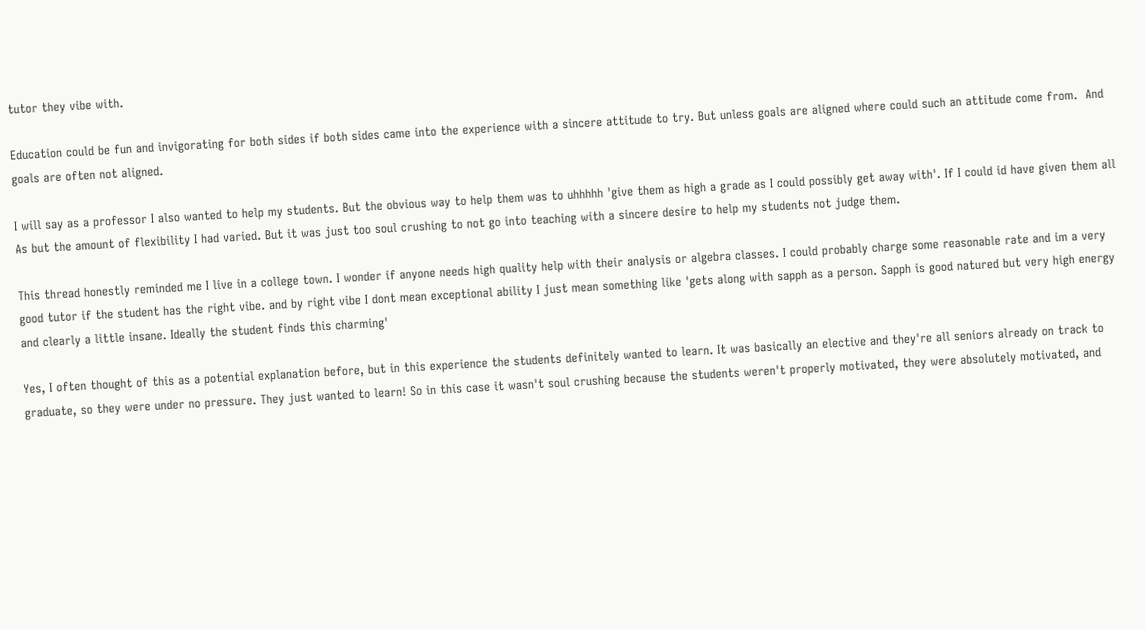tutor they vibe with.

Education could be fun and invigorating for both sides if both sides came into the experience with a sincere attitude to try. But unless goals are aligned where could such an attitude come from.  And goals are often not aligned.

I will say as a professor I also wanted to help my students. But the obvious way to help them was to uhhhhh 'give them as high a grade as I could possibly get away with'. If I could id have given them all As but the amount of flexibility I had varied. But it was just too soul crushing to not go into teaching with a sincere desire to help my students not judge them.

This thread honestly reminded me I live in a college town. I wonder if anyone needs high quality help with their analysis or algebra classes. I could probably charge some reasonable rate and im a very good tutor if the student has the right vibe. and by right vibe I dont mean exceptional ability I just mean something like 'gets along with sapph as a person. Sapph is good natured but very high energy and clearly a little insane. Ideally the student finds this charming'

Yes, I often thought of this as a potential explanation before, but in this experience the students definitely wanted to learn. It was basically an elective and they're all seniors already on track to graduate, so they were under no pressure. They just wanted to learn! So in this case it wasn't soul crushing because the students weren't properly motivated, they were absolutely motivated, and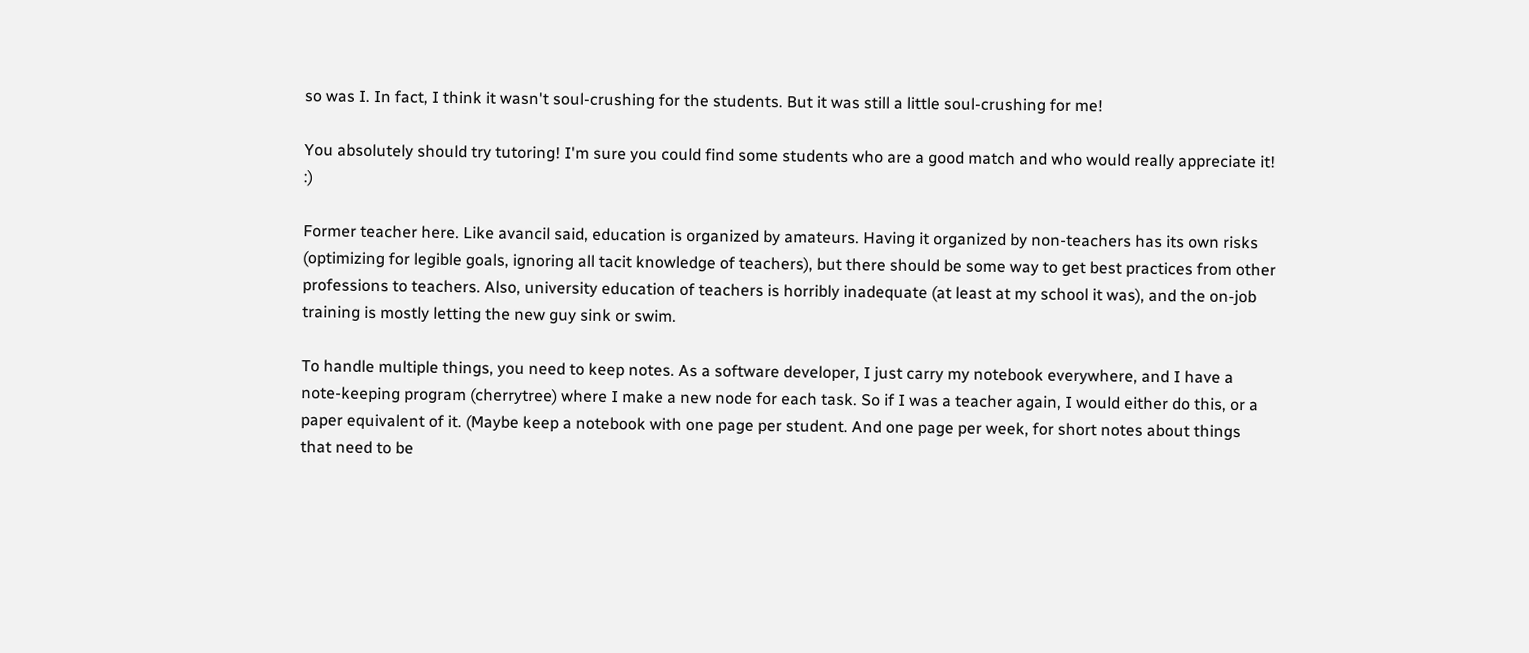so was I. In fact, I think it wasn't soul-crushing for the students. But it was still a little soul-crushing for me!

You absolutely should try tutoring! I'm sure you could find some students who are a good match and who would really appreciate it! :)

Former teacher here. Like avancil said, education is organized by amateurs. Having it organized by non-teachers has its own risks (optimizing for legible goals, ignoring all tacit knowledge of teachers), but there should be some way to get best practices from other professions to teachers. Also, university education of teachers is horribly inadequate (at least at my school it was), and the on-job training is mostly letting the new guy sink or swim.

To handle multiple things, you need to keep notes. As a software developer, I just carry my notebook everywhere, and I have a note-keeping program (cherrytree) where I make a new node for each task. So if I was a teacher again, I would either do this, or a paper equivalent of it. (Maybe keep a notebook with one page per student. And one page per week, for short notes about things that need to be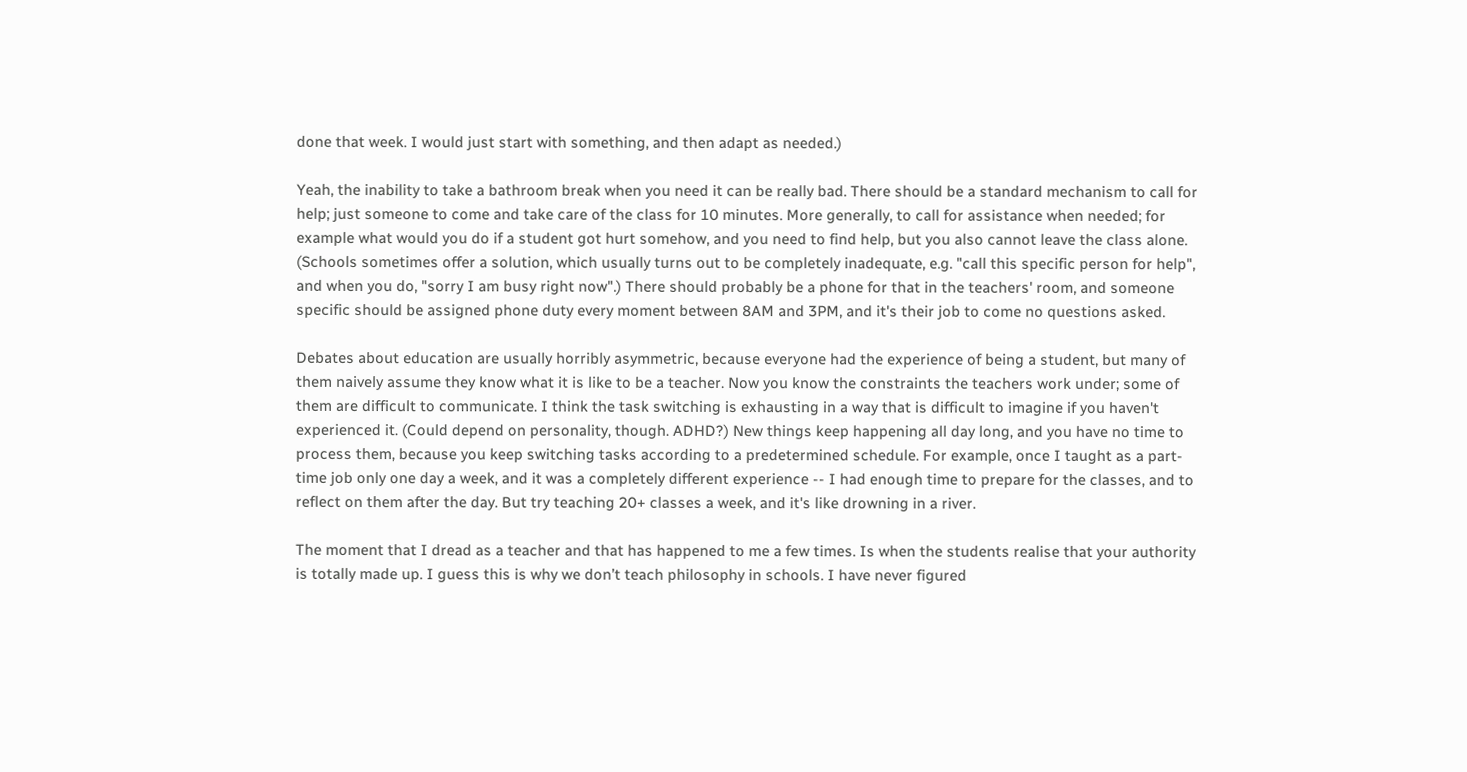done that week. I would just start with something, and then adapt as needed.)

Yeah, the inability to take a bathroom break when you need it can be really bad. There should be a standard mechanism to call for help; just someone to come and take care of the class for 10 minutes. More generally, to call for assistance when needed; for example what would you do if a student got hurt somehow, and you need to find help, but you also cannot leave the class alone. (Schools sometimes offer a solution, which usually turns out to be completely inadequate, e.g. "call this specific person for help", and when you do, "sorry I am busy right now".) There should probably be a phone for that in the teachers' room, and someone specific should be assigned phone duty every moment between 8AM and 3PM, and it's their job to come no questions asked.

Debates about education are usually horribly asymmetric, because everyone had the experience of being a student, but many of them naively assume they know what it is like to be a teacher. Now you know the constraints the teachers work under; some of them are difficult to communicate. I think the task switching is exhausting in a way that is difficult to imagine if you haven't experienced it. (Could depend on personality, though. ADHD?) New things keep happening all day long, and you have no time to process them, because you keep switching tasks according to a predetermined schedule. For example, once I taught as a part-time job only one day a week, and it was a completely different experience -- I had enough time to prepare for the classes, and to reflect on them after the day. But try teaching 20+ classes a week, and it's like drowning in a river.

The moment that I dread as a teacher and that has happened to me a few times. Is when the students realise that your authority is totally made up. I guess this is why we don’t teach philosophy in schools. I have never figured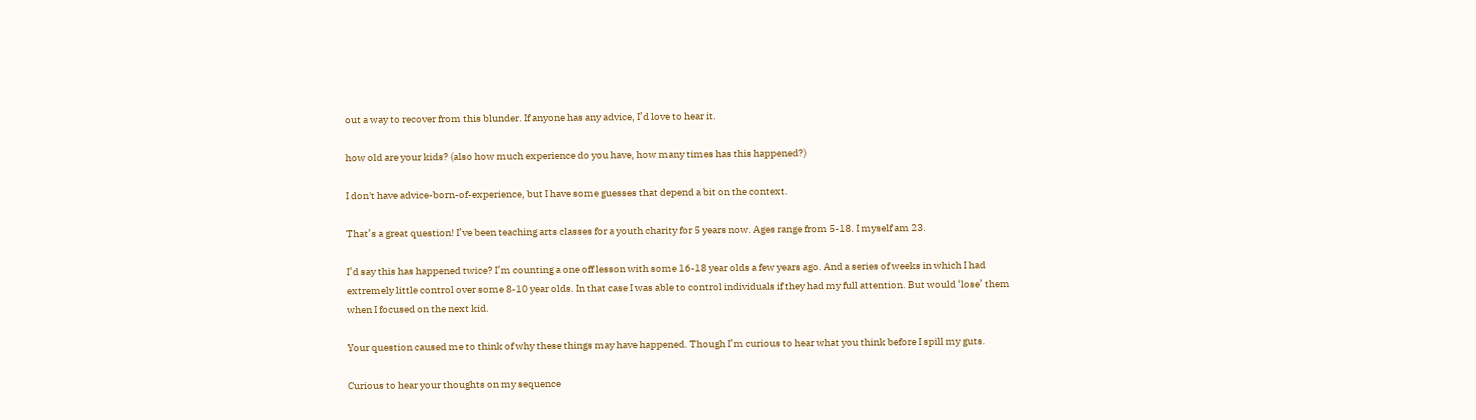out a way to recover from this blunder. If anyone has any advice, I’d love to hear it.

how old are your kids? (also how much experience do you have, how many times has this happened?)

I don't have advice-born-of-experience, but I have some guesses that depend a bit on the context.

That’s a great question! I’ve been teaching arts classes for a youth charity for 5 years now. Ages range from 5-18. I myself am 23.

I’d say this has happened twice? I’m counting a one off lesson with some 16-18 year olds a few years ago. And a series of weeks in which I had extremely little control over some 8-10 year olds. In that case I was able to control individuals if they had my full attention. But would ‘lose’ them when I focused on the next kid.

Your question caused me to think of why these things may have happened. Though I’m curious to hear what you think before I spill my guts.

Curious to hear your thoughts on my sequence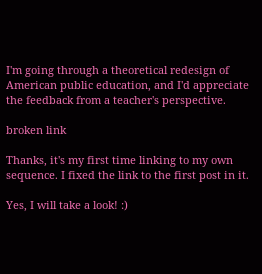I'm going through a theoretical redesign of American public education, and I'd appreciate the feedback from a teacher's perspective.

broken link

Thanks, it's my first time linking to my own sequence. I fixed the link to the first post in it.

Yes, I will take a look! :)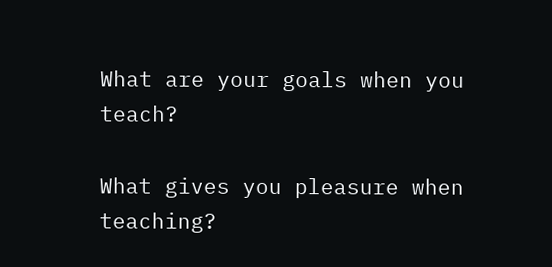What are your goals when you teach?

What gives you pleasure when teaching?